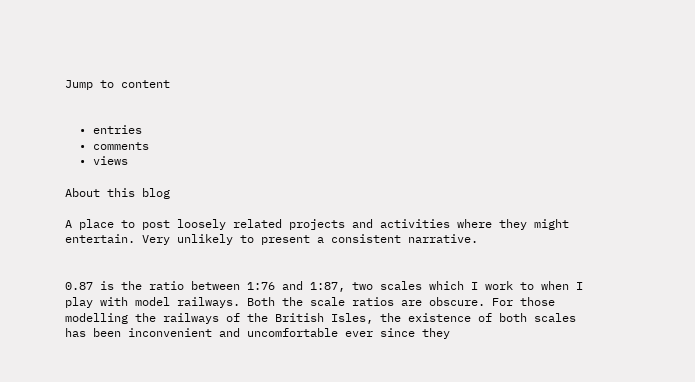Jump to content


  • entries
  • comments
  • views

About this blog

A place to post loosely related projects and activities where they might entertain. Very unlikely to present a consistent narrative.


0.87 is the ratio between 1:76 and 1:87, two scales which I work to when I play with model railways. Both the scale ratios are obscure. For those modelling the railways of the British Isles, the existence of both scales has been inconvenient and uncomfortable ever since they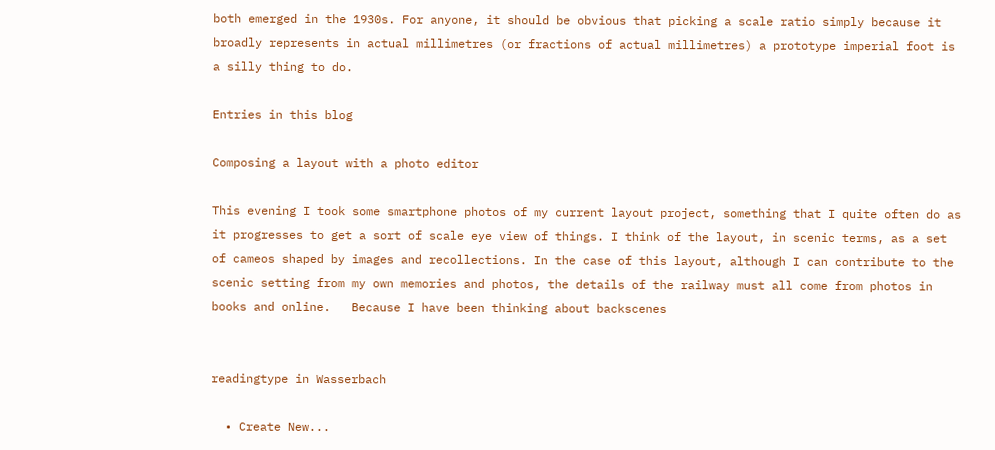both emerged in the 1930s. For anyone, it should be obvious that picking a scale ratio simply because it broadly represents in actual millimetres (or fractions of actual millimetres) a prototype imperial foot is a silly thing to do.

Entries in this blog

Composing a layout with a photo editor

This evening I took some smartphone photos of my current layout project, something that I quite often do as it progresses to get a sort of scale eye view of things. I think of the layout, in scenic terms, as a set of cameos shaped by images and recollections. In the case of this layout, although I can contribute to the scenic setting from my own memories and photos, the details of the railway must all come from photos in books and online.   Because I have been thinking about backscenes


readingtype in Wasserbach

  • Create New...